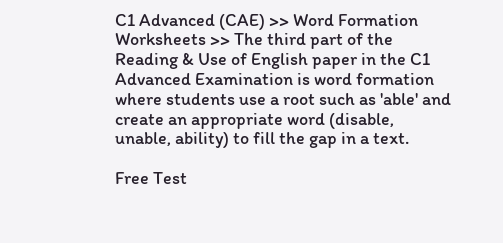C1 Advanced (CAE) >> Word Formation Worksheets >> The third part of the Reading & Use of English paper in the C1 Advanced Examination is word formation where students use a root such as 'able' and create an appropriate word (disable, unable, ability) to fill the gap in a text.

Free Test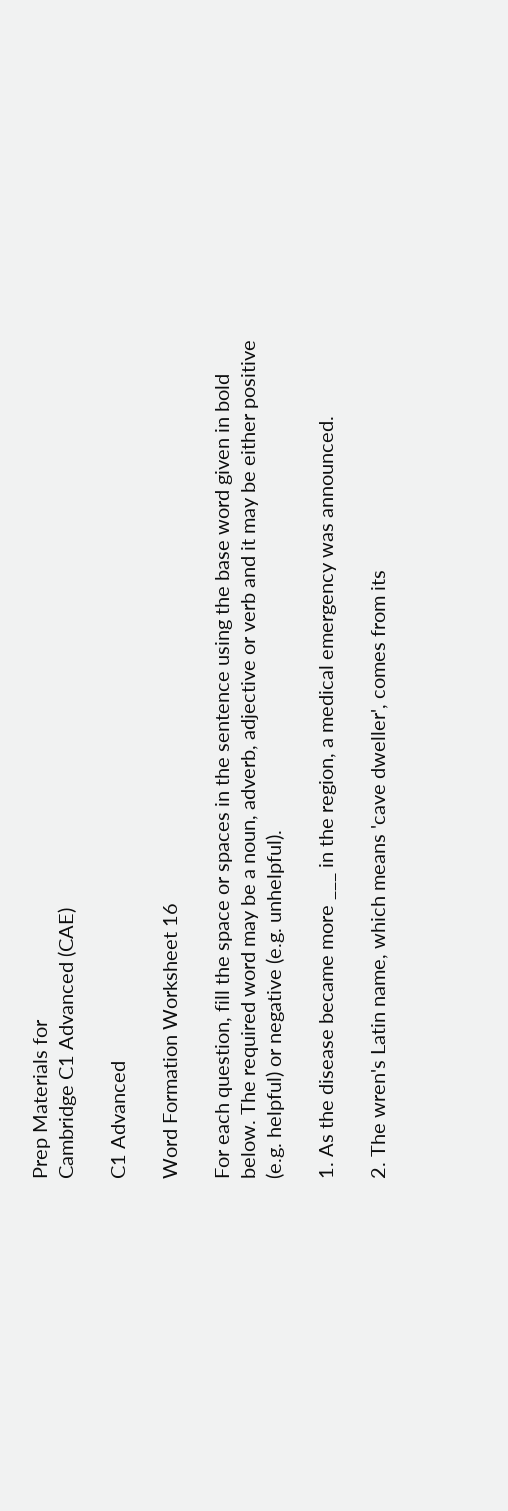Prep Materials for
Cambridge C1 Advanced (CAE)

C1 Advanced

Word Formation Worksheet 16

For each question, fill the space or spaces in the sentence using the base word given in bold below. The required word may be a noun, adverb, adjective or verb and it may be either positive (e.g. helpful) or negative (e.g. unhelpful).

1. As the disease became more ___ in the region, a medical emergency was announced.

2. The wren's Latin name, which means 'cave dweller', comes from its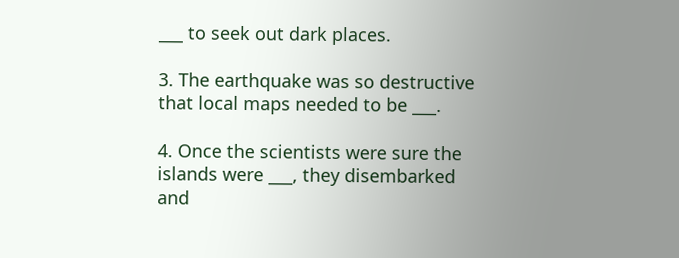___ to seek out dark places.

3. The earthquake was so destructive that local maps needed to be ___.

4. Once the scientists were sure the islands were ___, they disembarked and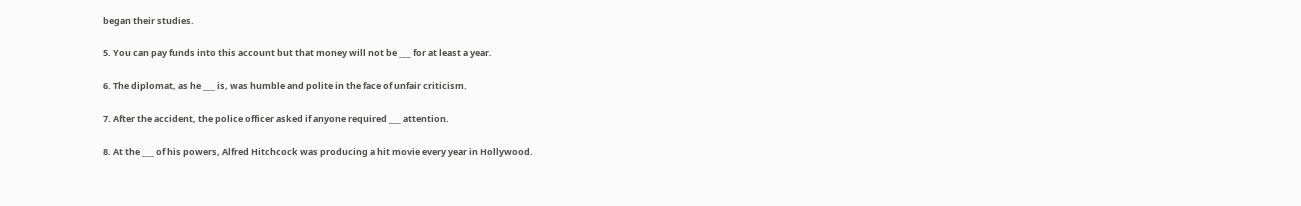began their studies.

5. You can pay funds into this account but that money will not be ___ for at least a year.

6. The diplomat, as he ___ is, was humble and polite in the face of unfair criticism.

7. After the accident, the police officer asked if anyone required ___ attention.

8. At the ___ of his powers, Alfred Hitchcock was producing a hit movie every year in Hollywood.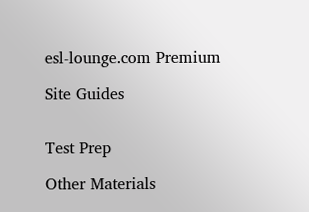esl-lounge.com Premium

Site Guides


Test Prep

Other Materials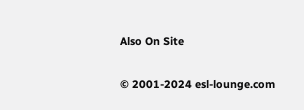Also On Site

© 2001-2024 esl-lounge.com